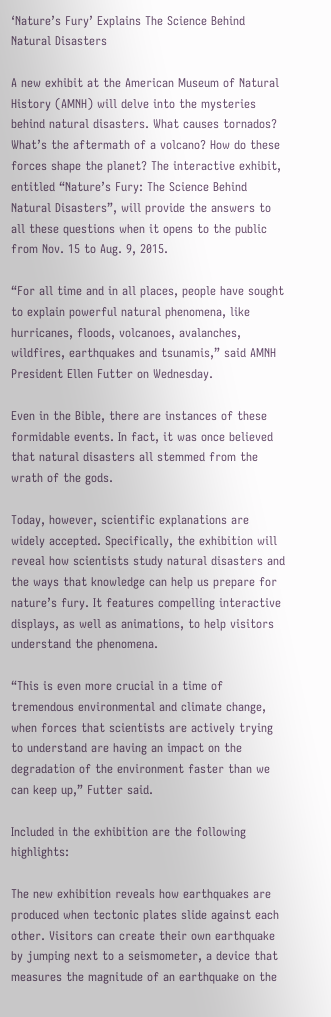‘Nature’s Fury’ Explains The Science Behind Natural Disasters

A new exhibit at the American Museum of Natural History (AMNH) will delve into the mysteries behind natural disasters. What causes tornados? What’s the aftermath of a volcano? How do these forces shape the planet? The interactive exhibit, entitled “Nature’s Fury: The Science Behind Natural Disasters”, will provide the answers to all these questions when it opens to the public from Nov. 15 to Aug. 9, 2015.

“For all time and in all places, people have sought to explain powerful natural phenomena, like hurricanes, floods, volcanoes, avalanches, wildfires, earthquakes and tsunamis,” said AMNH President Ellen Futter on Wednesday.

Even in the Bible, there are instances of these formidable events. In fact, it was once believed that natural disasters all stemmed from the wrath of the gods.

Today, however, scientific explanations are widely accepted. Specifically, the exhibition will reveal how scientists study natural disasters and the ways that knowledge can help us prepare for nature’s fury. It features compelling interactive displays, as well as animations, to help visitors understand the phenomena.

“This is even more crucial in a time of tremendous environmental and climate change, when forces that scientists are actively trying to understand are having an impact on the degradation of the environment faster than we can keep up,” Futter said.

Included in the exhibition are the following highlights:

The new exhibition reveals how earthquakes are produced when tectonic plates slide against each other. Visitors can create their own earthquake by jumping next to a seismometer, a device that measures the magnitude of an earthquake on the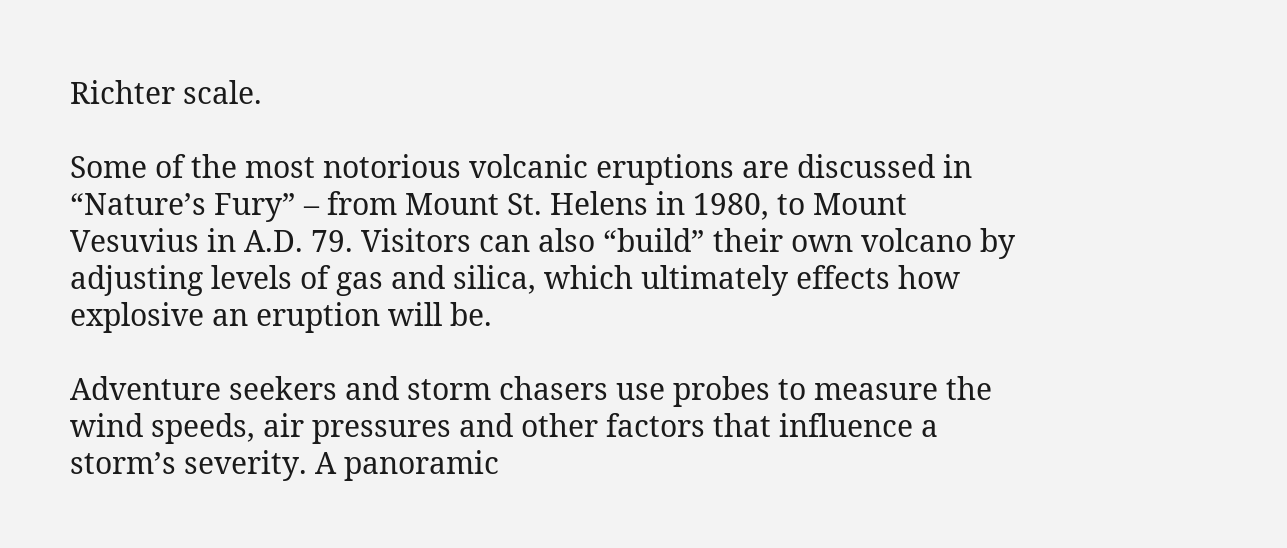Richter scale.

Some of the most notorious volcanic eruptions are discussed in “Nature’s Fury” – from Mount St. Helens in 1980, to Mount Vesuvius in A.D. 79. Visitors can also “build” their own volcano by adjusting levels of gas and silica, which ultimately effects how explosive an eruption will be.

Adventure seekers and storm chasers use probes to measure the wind speeds, air pressures and other factors that influence a storm’s severity. A panoramic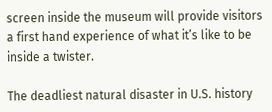screen inside the museum will provide visitors a first hand experience of what it’s like to be inside a twister.

The deadliest natural disaster in U.S. history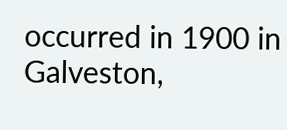occurred in 1900 in Galveston,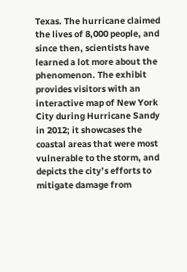Texas. The hurricane claimed the lives of 8,000 people, and since then, scientists have learned a lot more about the phenomenon. The exhibit provides visitors with an interactive map of New York City during Hurricane Sandy in 2012; it showcases the coastal areas that were most vulnerable to the storm, and depicts the city’s efforts to mitigate damage from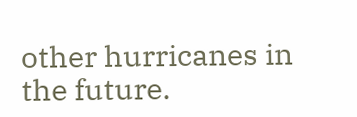other hurricanes in the future.